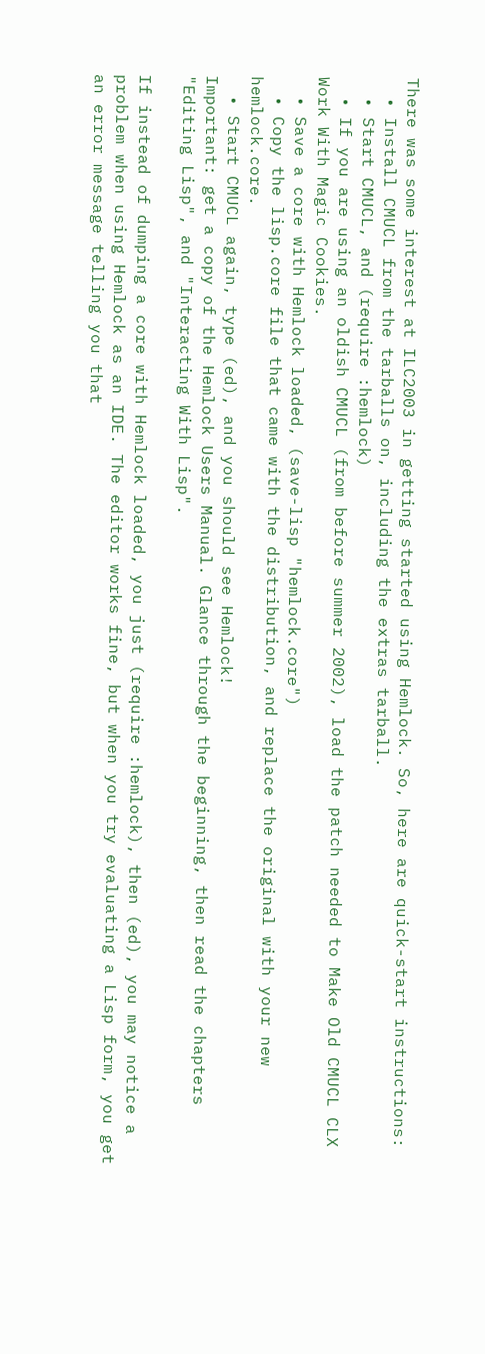There was some interest at ILC2003 in getting started using Hemlock. So, here are quick-start instructions:
  • Install CMUCL from the tarballs on, including the extras tarball.
  • Start CMUCL, and (require :hemlock)
  • If you are using an oldish CMUCL (from before summer 2002), load the patch needed to Make Old CMUCL CLX Work With Magic Cookies.
  • Save a core with Hemlock loaded, (save-lisp "hemlock.core")
  • Copy the lisp.core file that came with the distribution, and replace the original with your new hemlock.core.
  • Start CMUCL again, type (ed), and you should see Hemlock!
Important: get a copy of the Hemlock Users Manual. Glance through the beginning, then read the chapters "Editing Lisp", and "Interacting With Lisp".

If instead of dumping a core with Hemlock loaded, you just (require :hemlock), then (ed), you may notice a problem when using Hemlock as an IDE. The editor works fine, but when you try evaluating a Lisp form, you get an error message telling you that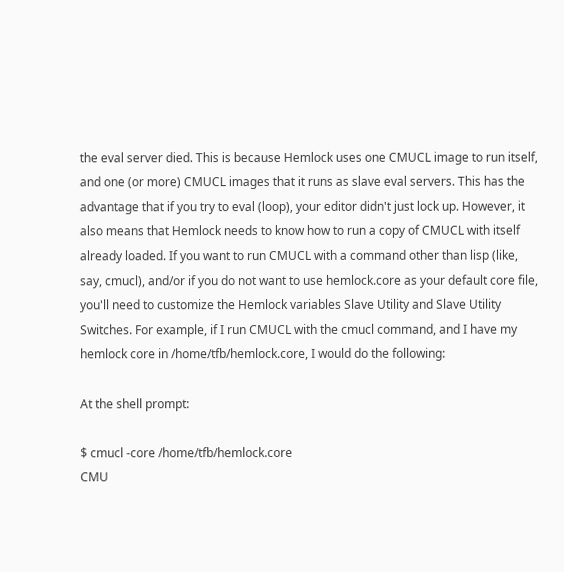the eval server died. This is because Hemlock uses one CMUCL image to run itself, and one (or more) CMUCL images that it runs as slave eval servers. This has the advantage that if you try to eval (loop), your editor didn't just lock up. However, it also means that Hemlock needs to know how to run a copy of CMUCL with itself already loaded. If you want to run CMUCL with a command other than lisp (like, say, cmucl), and/or if you do not want to use hemlock.core as your default core file, you'll need to customize the Hemlock variables Slave Utility and Slave Utility Switches. For example, if I run CMUCL with the cmucl command, and I have my hemlock core in /home/tfb/hemlock.core, I would do the following:

At the shell prompt:

$ cmucl -core /home/tfb/hemlock.core
CMU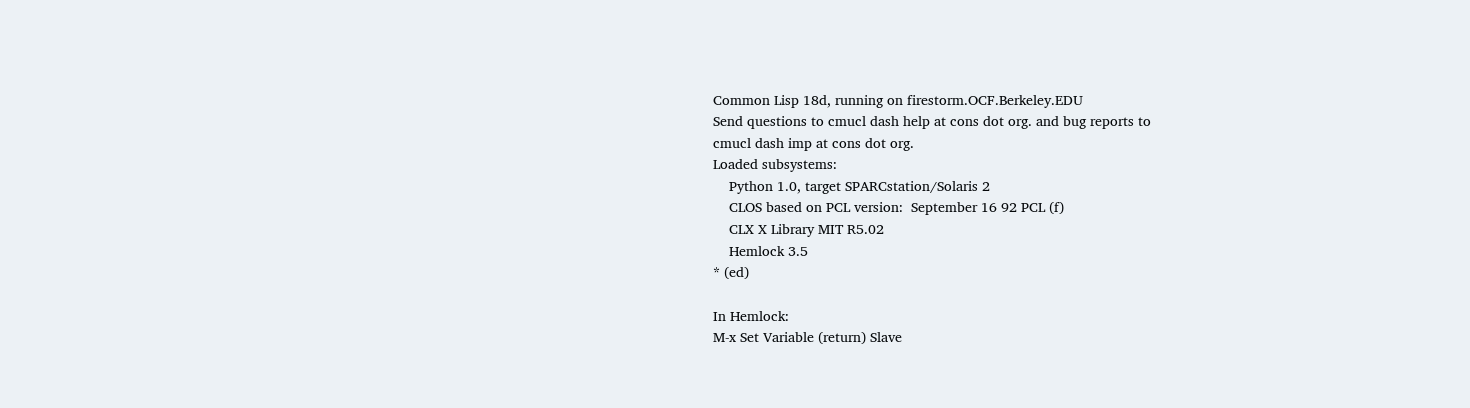Common Lisp 18d, running on firestorm.OCF.Berkeley.EDU
Send questions to cmucl dash help at cons dot org. and bug reports to
cmucl dash imp at cons dot org.
Loaded subsystems:
    Python 1.0, target SPARCstation/Solaris 2
    CLOS based on PCL version:  September 16 92 PCL (f)
    CLX X Library MIT R5.02
    Hemlock 3.5
* (ed)

In Hemlock:
M-x Set Variable (return) Slave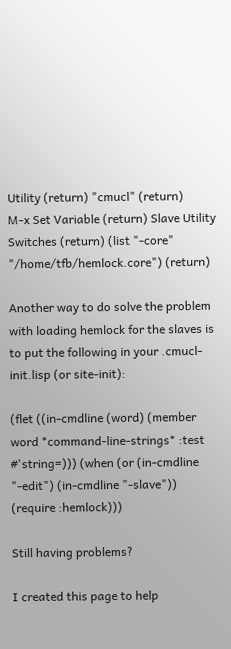Utility (return) "cmucl" (return)
M-x Set Variable (return) Slave Utility Switches (return) (list "-core" "/home/tfb/hemlock.core") (return)

Another way to do solve the problem with loading hemlock for the slaves is to put the following in your .cmucl-init.lisp (or site-init):

(flet ((in-cmdline (word) (member word *command-line-strings* :test #'string=))) (when (or (in-cmdline "-edit") (in-cmdline "-slave")) (require :hemlock)))

Still having problems?

I created this page to help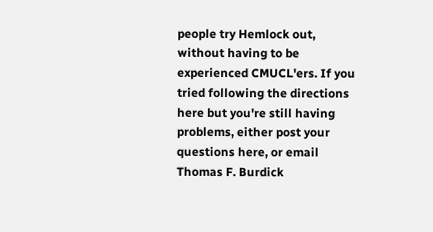people try Hemlock out, without having to be experienced CMUCL'ers. If you tried following the directions here but you're still having problems, either post your questions here, or email Thomas F. Burdick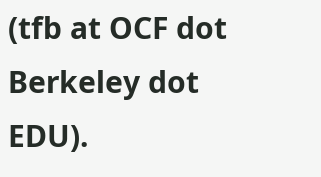(tfb at OCF dot Berkeley dot EDU).